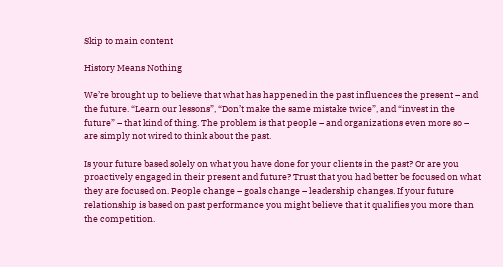Skip to main content

History Means Nothing

We’re brought up to believe that what has happened in the past influences the present – and the future. “Learn our lessons”, “Don’t make the same mistake twice”, and “invest in the future” – that kind of thing. The problem is that people – and organizations even more so – are simply not wired to think about the past.

Is your future based solely on what you have done for your clients in the past? Or are you proactively engaged in their present and future? Trust that you had better be focused on what they are focused on. People change – goals change – leadership changes. If your future relationship is based on past performance you might believe that it qualifies you more than the competition.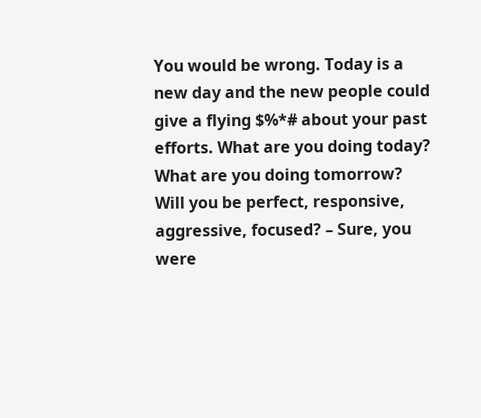You would be wrong. Today is a new day and the new people could give a flying $%*# about your past efforts. What are you doing today? What are you doing tomorrow? Will you be perfect, responsive, aggressive, focused? – Sure, you were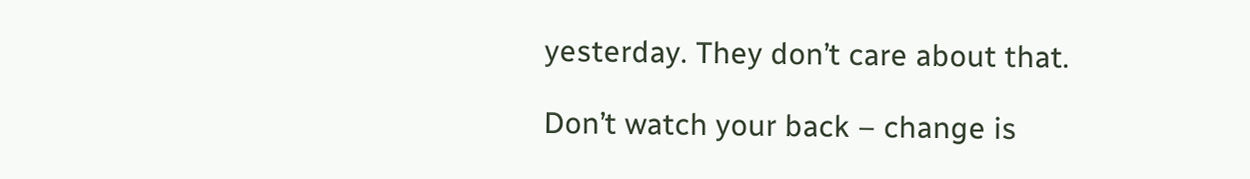yesterday. They don’t care about that.

Don’t watch your back – change is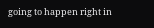going to happen right in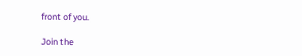front of you.

Join the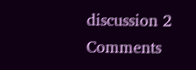discussion 2 Comments